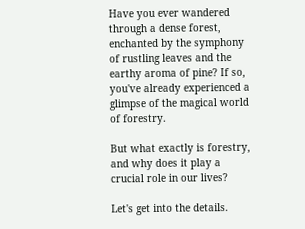Have you ever wandered through a dense forest, enchanted by the symphony of rustling leaves and the earthy aroma of pine? If so, you've already experienced a glimpse of the magical world of forestry.

But what exactly is forestry, and why does it play a crucial role in our lives?

Let's get into the details.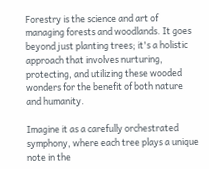Forestry is the science and art of managing forests and woodlands. It goes beyond just planting trees; it's a holistic approach that involves nurturing, protecting, and utilizing these wooded wonders for the benefit of both nature and humanity.

Imagine it as a carefully orchestrated symphony, where each tree plays a unique note in the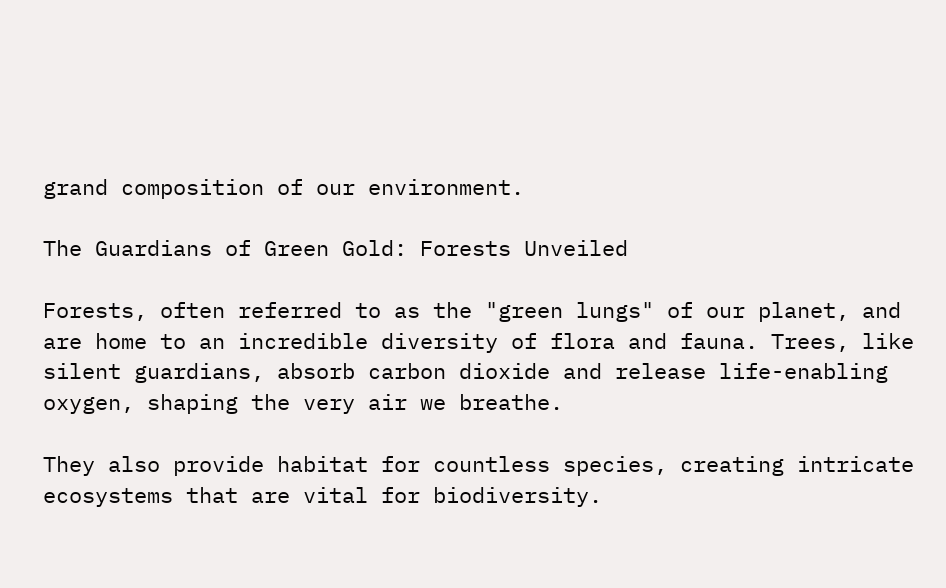grand composition of our environment.

The Guardians of Green Gold: Forests Unveiled

Forests, often referred to as the "green lungs" of our planet, and are home to an incredible diversity of flora and fauna. Trees, like silent guardians, absorb carbon dioxide and release life-enabling oxygen, shaping the very air we breathe.

They also provide habitat for countless species, creating intricate ecosystems that are vital for biodiversity.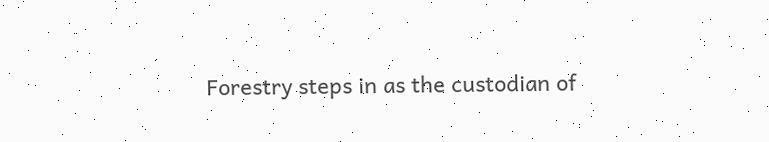Forestry steps in as the custodian of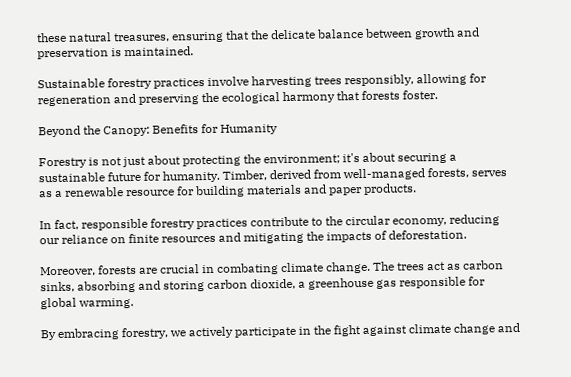these natural treasures, ensuring that the delicate balance between growth and preservation is maintained.

Sustainable forestry practices involve harvesting trees responsibly, allowing for regeneration and preserving the ecological harmony that forests foster.

Beyond the Canopy: Benefits for Humanity

Forestry is not just about protecting the environment; it's about securing a sustainable future for humanity. Timber, derived from well-managed forests, serves as a renewable resource for building materials and paper products.

In fact, responsible forestry practices contribute to the circular economy, reducing our reliance on finite resources and mitigating the impacts of deforestation.

Moreover, forests are crucial in combating climate change. The trees act as carbon sinks, absorbing and storing carbon dioxide, a greenhouse gas responsible for global warming.

By embracing forestry, we actively participate in the fight against climate change and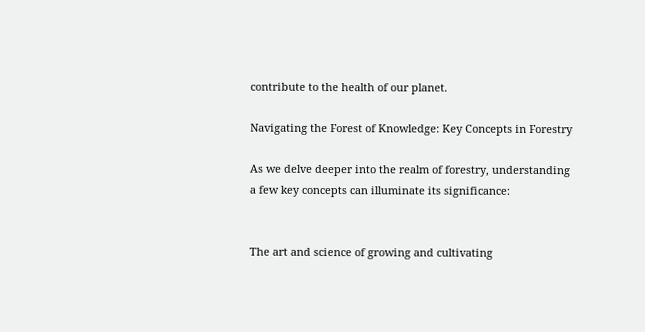contribute to the health of our planet.

Navigating the Forest of Knowledge: Key Concepts in Forestry

As we delve deeper into the realm of forestry, understanding a few key concepts can illuminate its significance:


The art and science of growing and cultivating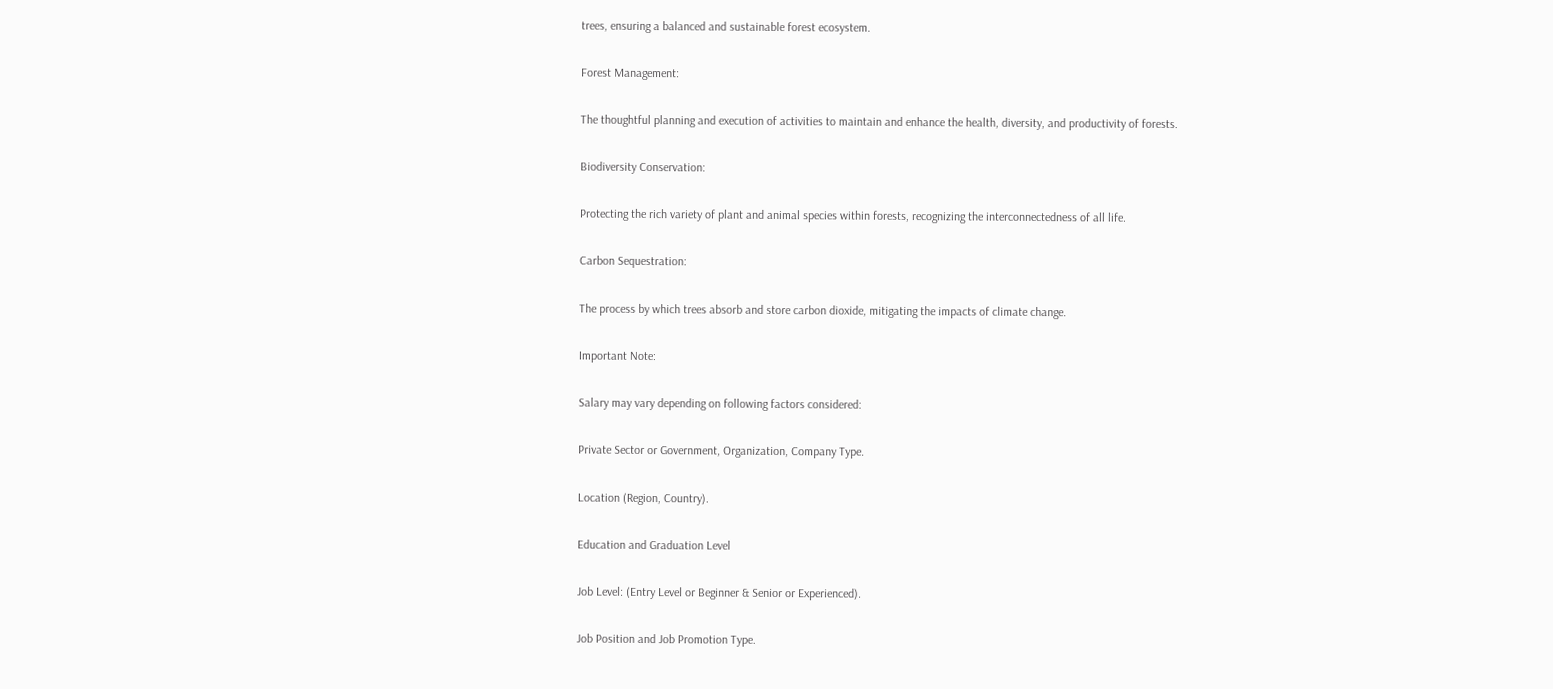trees, ensuring a balanced and sustainable forest ecosystem.

Forest Management:

The thoughtful planning and execution of activities to maintain and enhance the health, diversity, and productivity of forests.

Biodiversity Conservation:

Protecting the rich variety of plant and animal species within forests, recognizing the interconnectedness of all life.

Carbon Sequestration:

The process by which trees absorb and store carbon dioxide, mitigating the impacts of climate change.

Important Note:

Salary may vary depending on following factors considered:

Private Sector or Government, Organization, Company Type.

Location (Region, Country).

Education and Graduation Level

Job Level: (Entry Level or Beginner & Senior or Experienced).

Job Position and Job Promotion Type.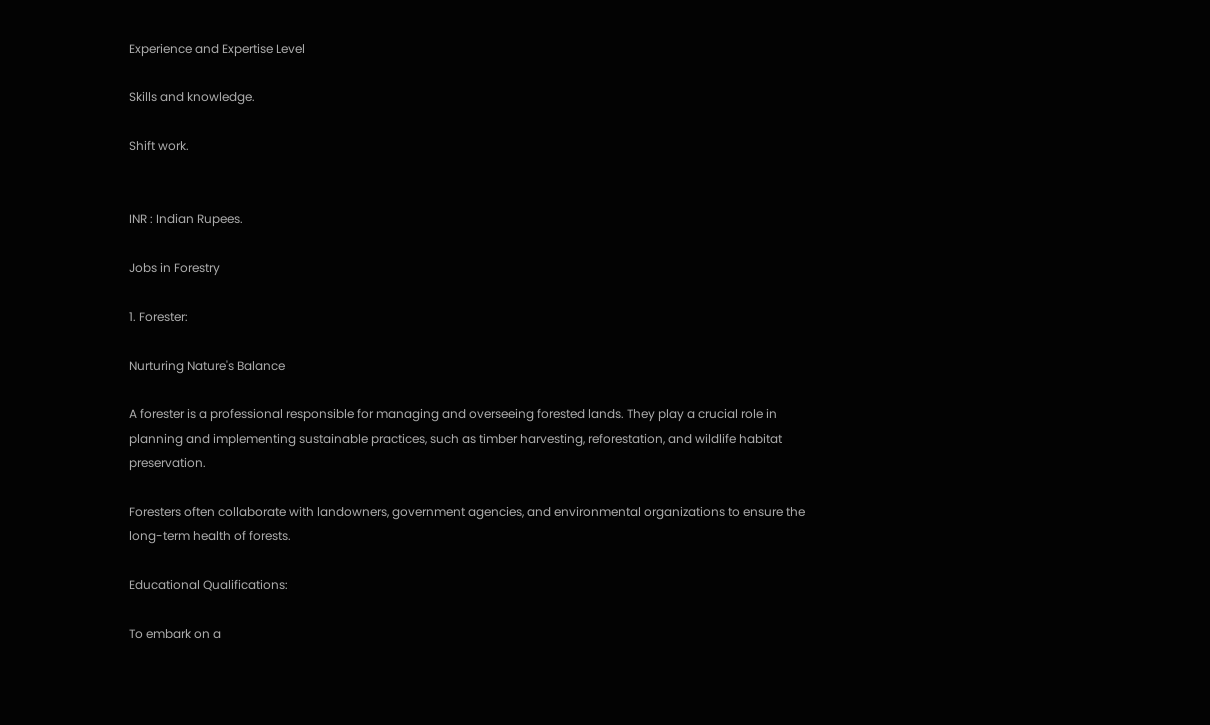Experience and Expertise Level

Skills and knowledge.

Shift work.


INR : Indian Rupees.

Jobs in Forestry

1. Forester:

Nurturing Nature's Balance

A forester is a professional responsible for managing and overseeing forested lands. They play a crucial role in planning and implementing sustainable practices, such as timber harvesting, reforestation, and wildlife habitat preservation.

Foresters often collaborate with landowners, government agencies, and environmental organizations to ensure the long-term health of forests.

Educational Qualifications:

To embark on a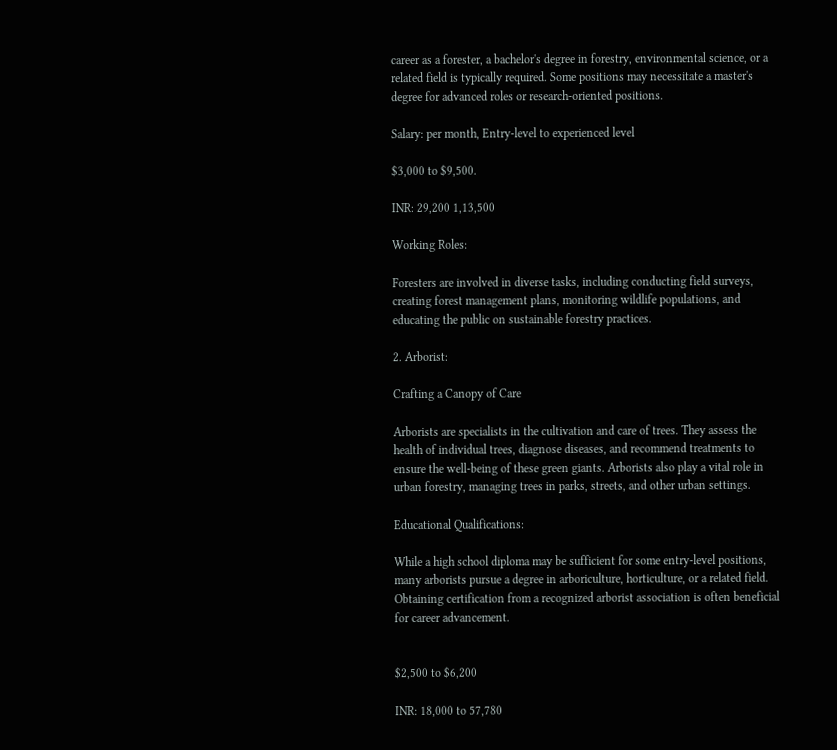career as a forester, a bachelor's degree in forestry, environmental science, or a related field is typically required. Some positions may necessitate a master's degree for advanced roles or research-oriented positions.

Salary: per month, Entry-level to experienced level

$3,000 to $9,500.

INR: 29,200 1,13,500

Working Roles:

Foresters are involved in diverse tasks, including conducting field surveys, creating forest management plans, monitoring wildlife populations, and educating the public on sustainable forestry practices.

2. Arborist:

Crafting a Canopy of Care

Arborists are specialists in the cultivation and care of trees. They assess the health of individual trees, diagnose diseases, and recommend treatments to ensure the well-being of these green giants. Arborists also play a vital role in urban forestry, managing trees in parks, streets, and other urban settings.

Educational Qualifications:

While a high school diploma may be sufficient for some entry-level positions, many arborists pursue a degree in arboriculture, horticulture, or a related field. Obtaining certification from a recognized arborist association is often beneficial for career advancement.


$2,500 to $6,200

INR: 18,000 to 57,780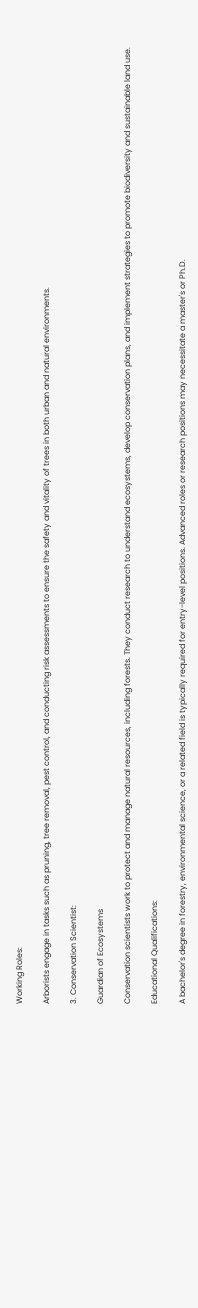Working Roles:

Arborists engage in tasks such as pruning, tree removal, pest control, and conducting risk assessments to ensure the safety and vitality of trees in both urban and natural environments.

3. Conservation Scientist:

Guardian of Ecosystems

Conservation scientists work to protect and manage natural resources, including forests. They conduct research to understand ecosystems, develop conservation plans, and implement strategies to promote biodiversity and sustainable land use.

Educational Qualifications:

A bachelor's degree in forestry, environmental science, or a related field is typically required for entry-level positions. Advanced roles or research positions may necessitate a master's or Ph.D.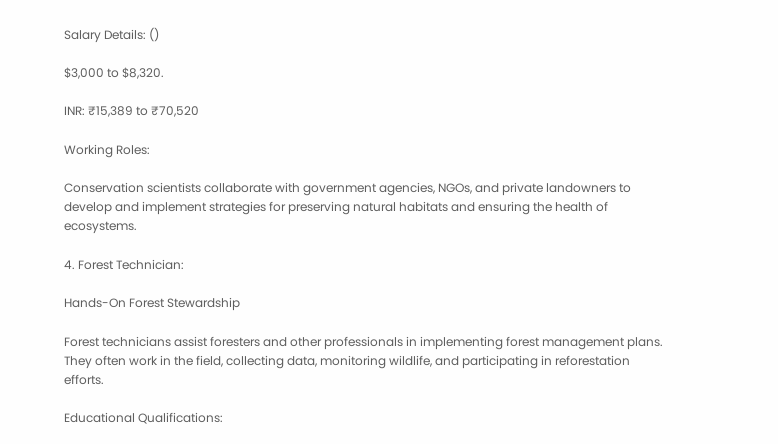Salary Details: ()

$3,000 to $8,320.

INR: ₹15,389 to ₹70,520

Working Roles:

Conservation scientists collaborate with government agencies, NGOs, and private landowners to develop and implement strategies for preserving natural habitats and ensuring the health of ecosystems.

4. Forest Technician:

Hands-On Forest Stewardship

Forest technicians assist foresters and other professionals in implementing forest management plans. They often work in the field, collecting data, monitoring wildlife, and participating in reforestation efforts.

Educational Qualifications: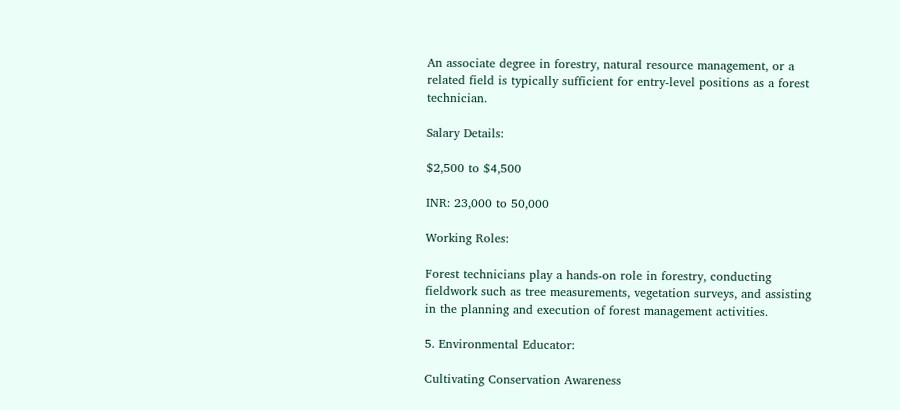An associate degree in forestry, natural resource management, or a related field is typically sufficient for entry-level positions as a forest technician.

Salary Details:

$2,500 to $4,500

INR: 23,000 to 50,000

Working Roles:

Forest technicians play a hands-on role in forestry, conducting fieldwork such as tree measurements, vegetation surveys, and assisting in the planning and execution of forest management activities.

5. Environmental Educator:

Cultivating Conservation Awareness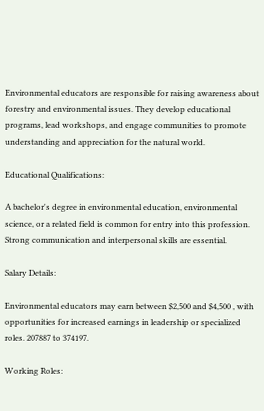Environmental educators are responsible for raising awareness about forestry and environmental issues. They develop educational programs, lead workshops, and engage communities to promote understanding and appreciation for the natural world.

Educational Qualifications:

A bachelor's degree in environmental education, environmental science, or a related field is common for entry into this profession. Strong communication and interpersonal skills are essential.

Salary Details:

Environmental educators may earn between $2,500 and $4,500 , with opportunities for increased earnings in leadership or specialized roles. 207887 to 374197.

Working Roles: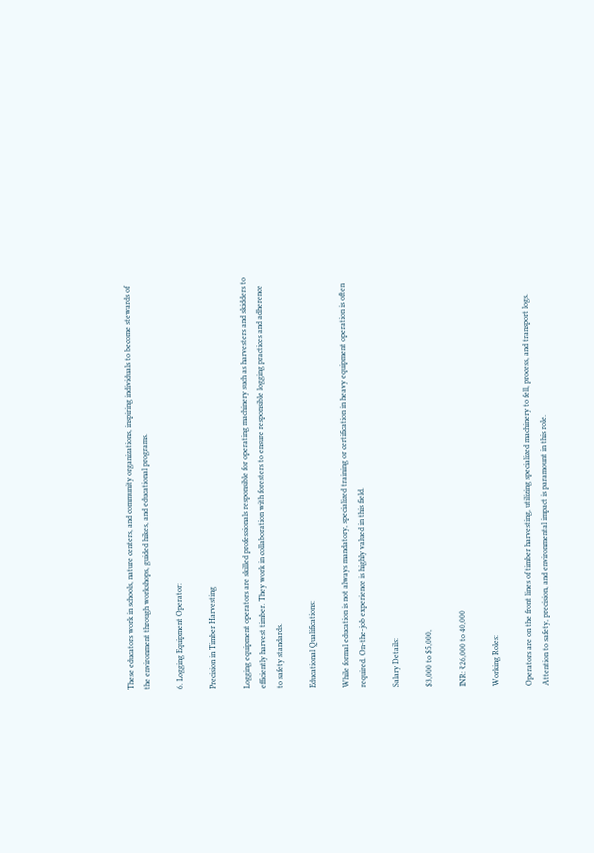These educators work in schools, nature centers, and community organizations, inspiring individuals to become stewards of the environment through workshops, guided hikes, and educational programs.

6. Logging Equipment Operator:

Precision in Timber Harvesting

Logging equipment operators are skilled professionals responsible for operating machinery such as harvesters and skidders to efficiently harvest timber. They work in collaboration with foresters to ensure responsible logging practices and adherence to safety standards.

Educational Qualifications:

While formal education is not always mandatory, specialized training or certification in heavy equipment operation is often required. On-the-job experience is highly valued in this field.

Salary Details:

$3,000 to $5,000,

INR: ₹26,000 to 40,000

Working Roles:

Operators are on the front lines of timber harvesting, utilizing specialized machinery to fell, process, and transport logs. Attention to safety, precision, and environmental impact is paramount in this role.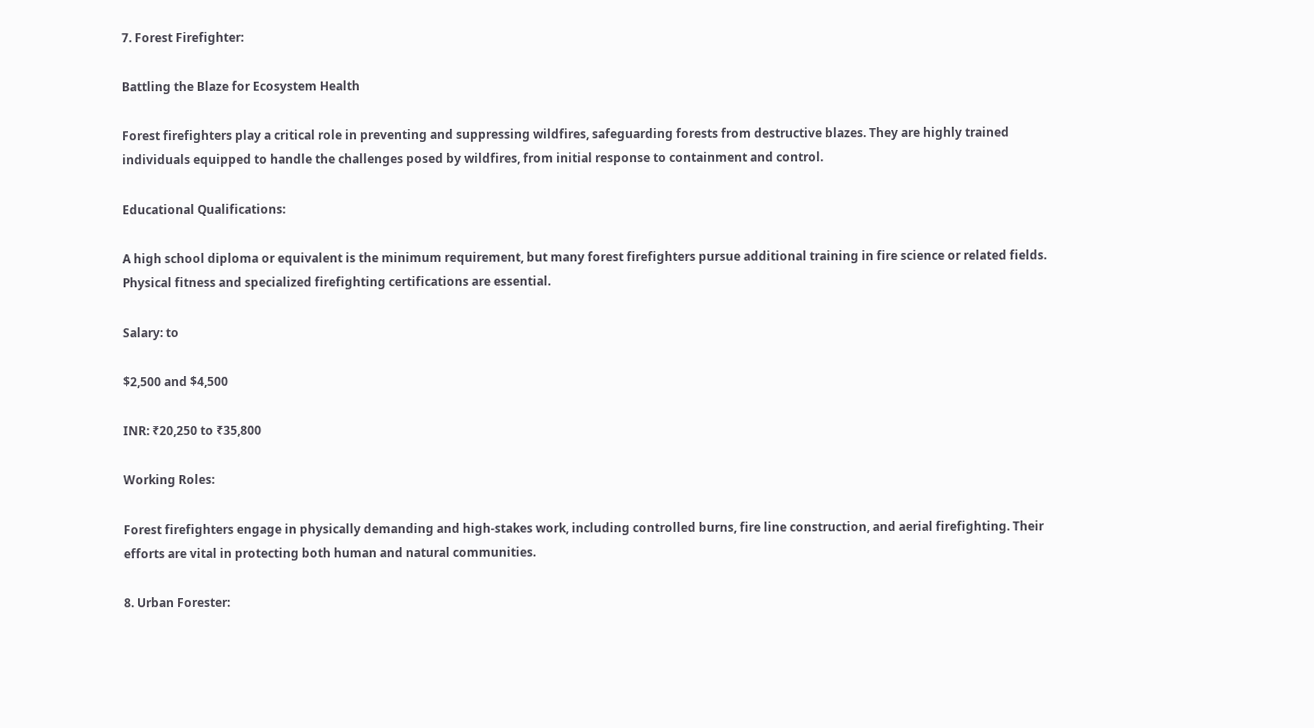7. Forest Firefighter:

Battling the Blaze for Ecosystem Health

Forest firefighters play a critical role in preventing and suppressing wildfires, safeguarding forests from destructive blazes. They are highly trained individuals equipped to handle the challenges posed by wildfires, from initial response to containment and control.

Educational Qualifications:

A high school diploma or equivalent is the minimum requirement, but many forest firefighters pursue additional training in fire science or related fields. Physical fitness and specialized firefighting certifications are essential.

Salary: to

$2,500 and $4,500

INR: ₹20,250 to ₹35,800

Working Roles:

Forest firefighters engage in physically demanding and high-stakes work, including controlled burns, fire line construction, and aerial firefighting. Their efforts are vital in protecting both human and natural communities.

8. Urban Forester: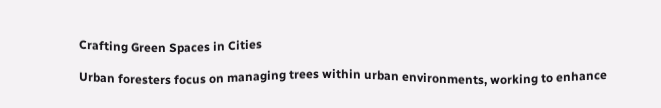Crafting Green Spaces in Cities

Urban foresters focus on managing trees within urban environments, working to enhance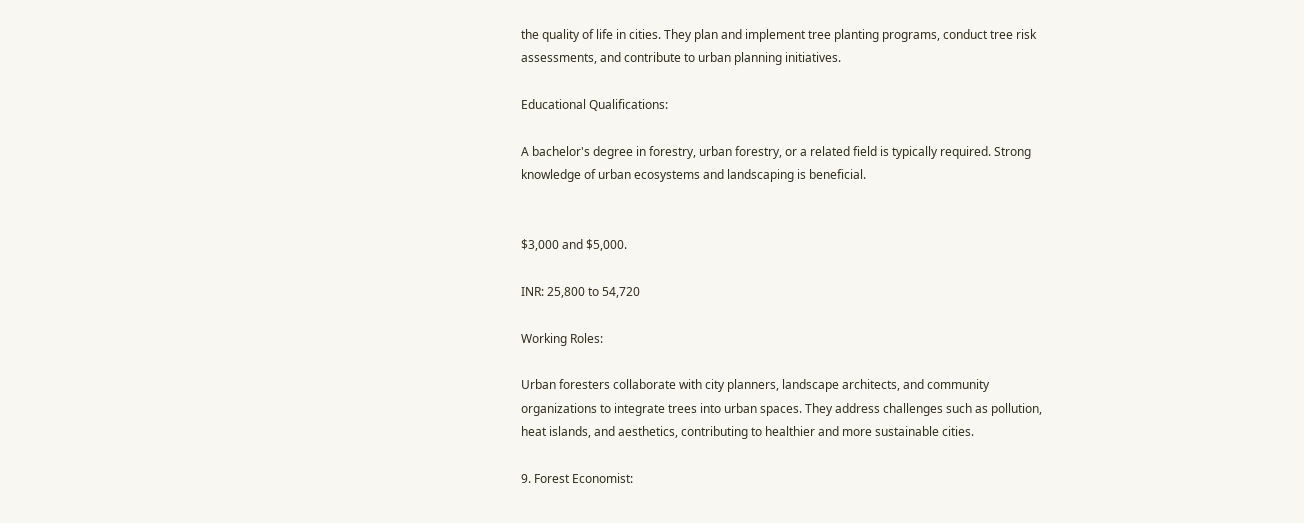the quality of life in cities. They plan and implement tree planting programs, conduct tree risk assessments, and contribute to urban planning initiatives.

Educational Qualifications:

A bachelor's degree in forestry, urban forestry, or a related field is typically required. Strong knowledge of urban ecosystems and landscaping is beneficial.


$3,000 and $5,000.

INR: 25,800 to 54,720

Working Roles:

Urban foresters collaborate with city planners, landscape architects, and community organizations to integrate trees into urban spaces. They address challenges such as pollution, heat islands, and aesthetics, contributing to healthier and more sustainable cities.

9. Forest Economist: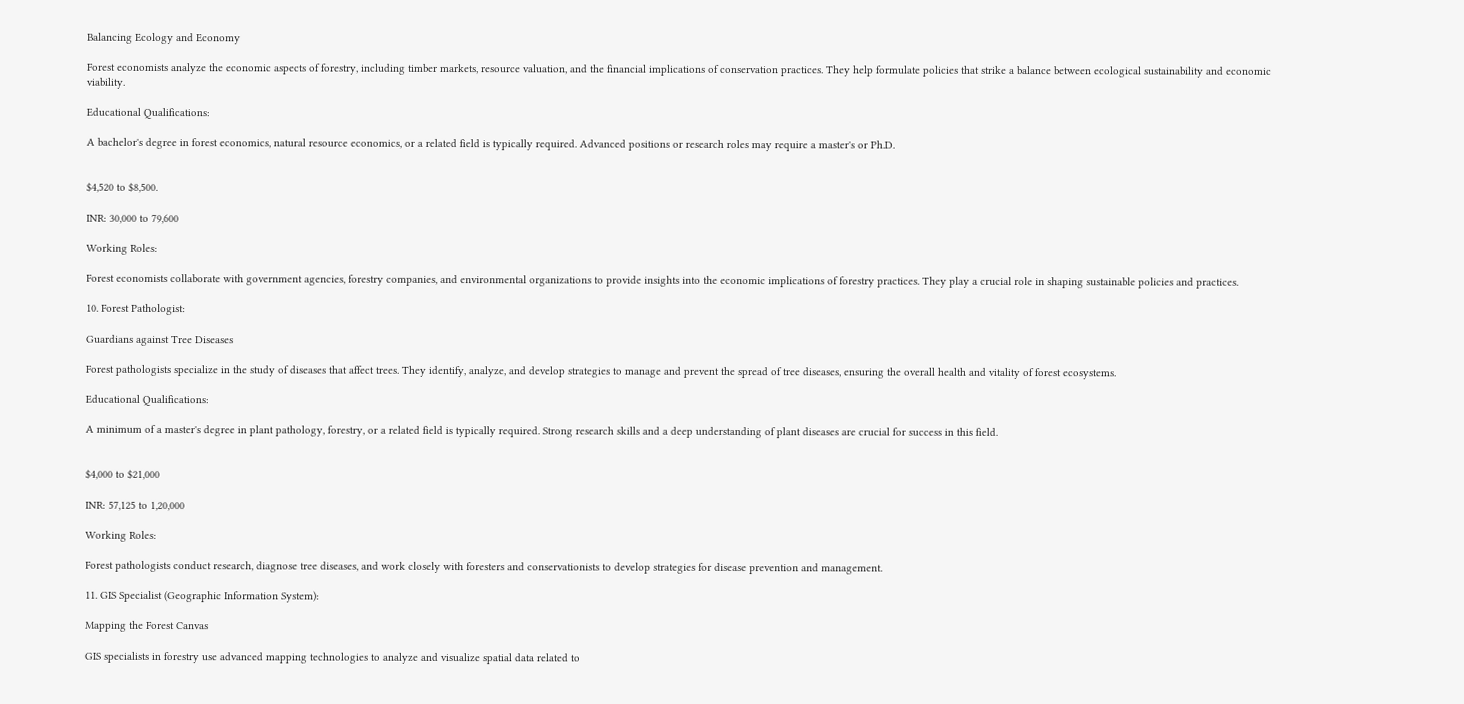Balancing Ecology and Economy

Forest economists analyze the economic aspects of forestry, including timber markets, resource valuation, and the financial implications of conservation practices. They help formulate policies that strike a balance between ecological sustainability and economic viability.

Educational Qualifications:

A bachelor's degree in forest economics, natural resource economics, or a related field is typically required. Advanced positions or research roles may require a master's or Ph.D.


$4,520 to $8,500.

INR: 30,000 to 79,600

Working Roles:

Forest economists collaborate with government agencies, forestry companies, and environmental organizations to provide insights into the economic implications of forestry practices. They play a crucial role in shaping sustainable policies and practices.

10. Forest Pathologist:

Guardians against Tree Diseases

Forest pathologists specialize in the study of diseases that affect trees. They identify, analyze, and develop strategies to manage and prevent the spread of tree diseases, ensuring the overall health and vitality of forest ecosystems.

Educational Qualifications:

A minimum of a master's degree in plant pathology, forestry, or a related field is typically required. Strong research skills and a deep understanding of plant diseases are crucial for success in this field.


$4,000 to $21,000

INR: 57,125 to 1,20,000

Working Roles:

Forest pathologists conduct research, diagnose tree diseases, and work closely with foresters and conservationists to develop strategies for disease prevention and management.

11. GIS Specialist (Geographic Information System):

Mapping the Forest Canvas

GIS specialists in forestry use advanced mapping technologies to analyze and visualize spatial data related to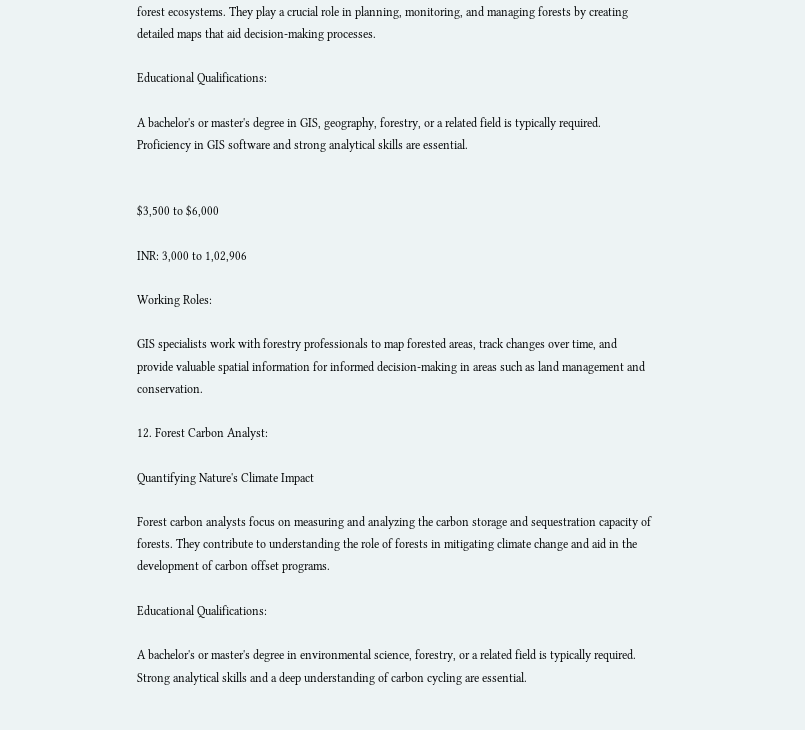forest ecosystems. They play a crucial role in planning, monitoring, and managing forests by creating detailed maps that aid decision-making processes.

Educational Qualifications:

A bachelor's or master's degree in GIS, geography, forestry, or a related field is typically required. Proficiency in GIS software and strong analytical skills are essential.


$3,500 to $6,000

INR: 3,000 to 1,02,906

Working Roles:

GIS specialists work with forestry professionals to map forested areas, track changes over time, and provide valuable spatial information for informed decision-making in areas such as land management and conservation.

12. Forest Carbon Analyst:

Quantifying Nature's Climate Impact

Forest carbon analysts focus on measuring and analyzing the carbon storage and sequestration capacity of forests. They contribute to understanding the role of forests in mitigating climate change and aid in the development of carbon offset programs.

Educational Qualifications:

A bachelor's or master's degree in environmental science, forestry, or a related field is typically required. Strong analytical skills and a deep understanding of carbon cycling are essential.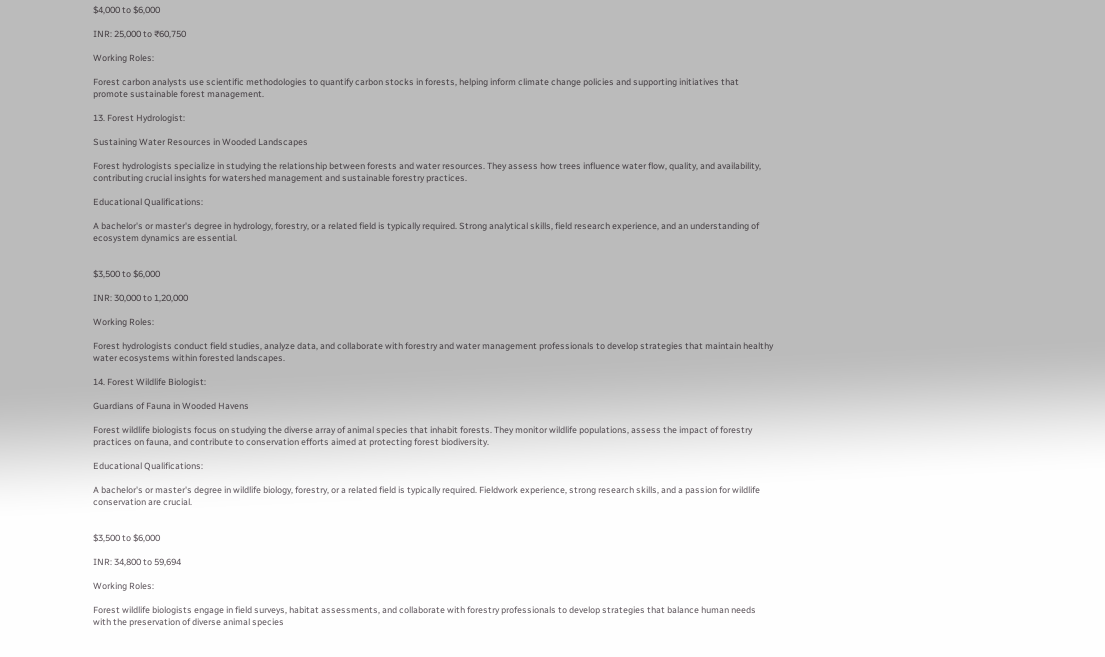$4,000 to $6,000

INR: 25,000 to ₹60,750

Working Roles:

Forest carbon analysts use scientific methodologies to quantify carbon stocks in forests, helping inform climate change policies and supporting initiatives that promote sustainable forest management.

13. Forest Hydrologist:

Sustaining Water Resources in Wooded Landscapes

Forest hydrologists specialize in studying the relationship between forests and water resources. They assess how trees influence water flow, quality, and availability, contributing crucial insights for watershed management and sustainable forestry practices.

Educational Qualifications:

A bachelor's or master's degree in hydrology, forestry, or a related field is typically required. Strong analytical skills, field research experience, and an understanding of ecosystem dynamics are essential.


$3,500 to $6,000

INR: 30,000 to 1,20,000

Working Roles:

Forest hydrologists conduct field studies, analyze data, and collaborate with forestry and water management professionals to develop strategies that maintain healthy water ecosystems within forested landscapes.

14. Forest Wildlife Biologist:

Guardians of Fauna in Wooded Havens

Forest wildlife biologists focus on studying the diverse array of animal species that inhabit forests. They monitor wildlife populations, assess the impact of forestry practices on fauna, and contribute to conservation efforts aimed at protecting forest biodiversity.

Educational Qualifications:

A bachelor's or master's degree in wildlife biology, forestry, or a related field is typically required. Fieldwork experience, strong research skills, and a passion for wildlife conservation are crucial.


$3,500 to $6,000

INR: 34,800 to 59,694

Working Roles:

Forest wildlife biologists engage in field surveys, habitat assessments, and collaborate with forestry professionals to develop strategies that balance human needs with the preservation of diverse animal species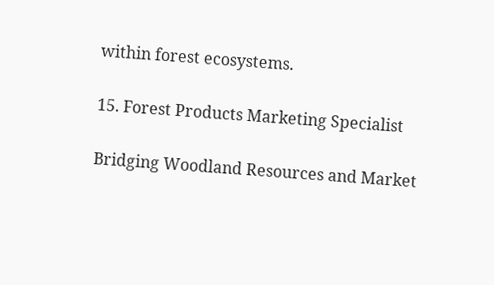within forest ecosystems.

15. Forest Products Marketing Specialist

Bridging Woodland Resources and Market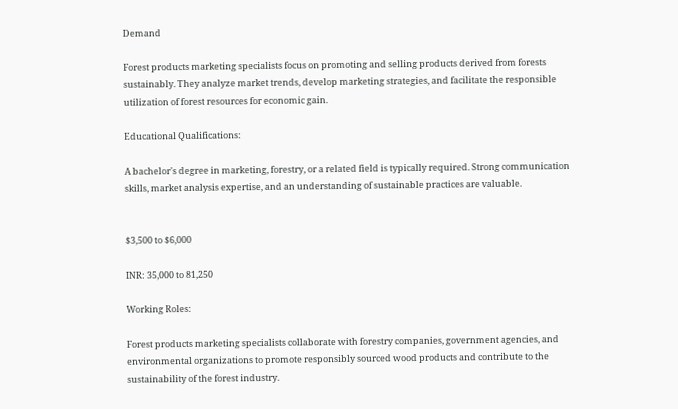Demand

Forest products marketing specialists focus on promoting and selling products derived from forests sustainably. They analyze market trends, develop marketing strategies, and facilitate the responsible utilization of forest resources for economic gain.

Educational Qualifications:

A bachelor's degree in marketing, forestry, or a related field is typically required. Strong communication skills, market analysis expertise, and an understanding of sustainable practices are valuable.


$3,500 to $6,000

INR: 35,000 to 81,250

Working Roles:

Forest products marketing specialists collaborate with forestry companies, government agencies, and environmental organizations to promote responsibly sourced wood products and contribute to the sustainability of the forest industry.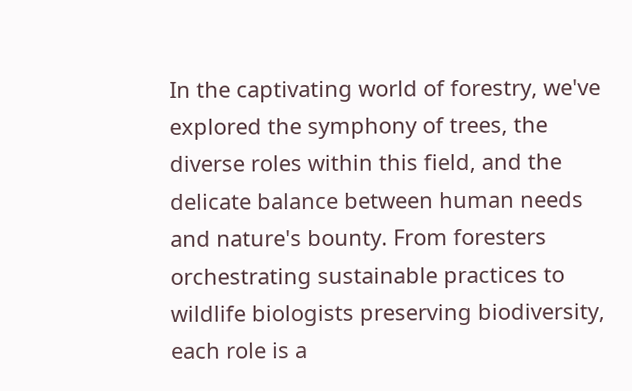In the captivating world of forestry, we've explored the symphony of trees, the diverse roles within this field, and the delicate balance between human needs and nature's bounty. From foresters orchestrating sustainable practices to wildlife biologists preserving biodiversity, each role is a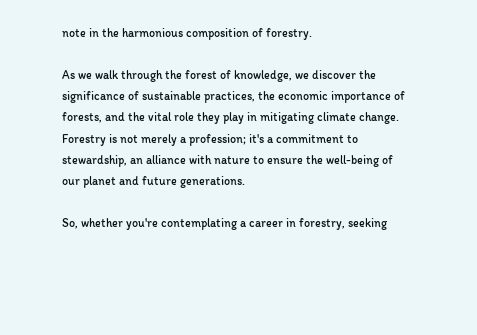note in the harmonious composition of forestry.

As we walk through the forest of knowledge, we discover the significance of sustainable practices, the economic importance of forests, and the vital role they play in mitigating climate change. Forestry is not merely a profession; it's a commitment to stewardship, an alliance with nature to ensure the well-being of our planet and future generations.

So, whether you're contemplating a career in forestry, seeking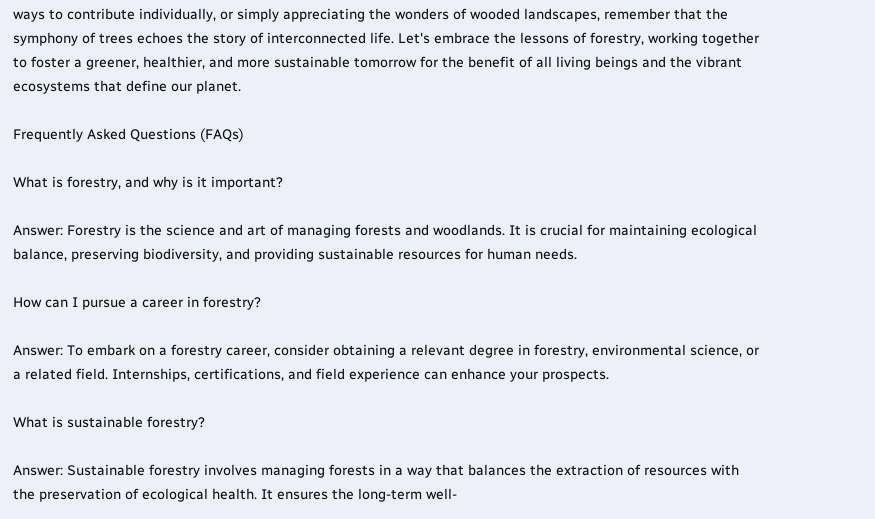ways to contribute individually, or simply appreciating the wonders of wooded landscapes, remember that the symphony of trees echoes the story of interconnected life. Let's embrace the lessons of forestry, working together to foster a greener, healthier, and more sustainable tomorrow for the benefit of all living beings and the vibrant ecosystems that define our planet.

Frequently Asked Questions (FAQs)

What is forestry, and why is it important?

Answer: Forestry is the science and art of managing forests and woodlands. It is crucial for maintaining ecological balance, preserving biodiversity, and providing sustainable resources for human needs.

How can I pursue a career in forestry?

Answer: To embark on a forestry career, consider obtaining a relevant degree in forestry, environmental science, or a related field. Internships, certifications, and field experience can enhance your prospects.

What is sustainable forestry?

Answer: Sustainable forestry involves managing forests in a way that balances the extraction of resources with the preservation of ecological health. It ensures the long-term well-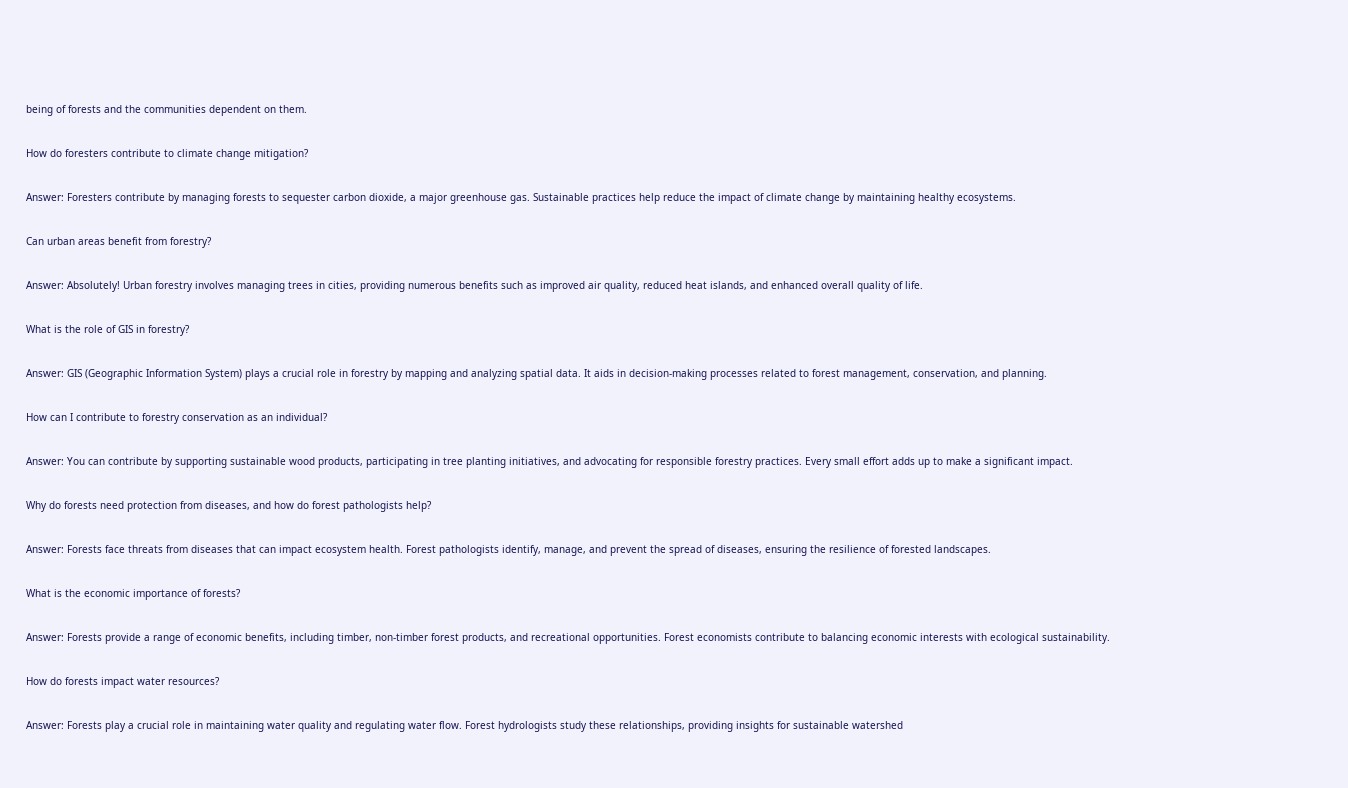being of forests and the communities dependent on them.

How do foresters contribute to climate change mitigation?

Answer: Foresters contribute by managing forests to sequester carbon dioxide, a major greenhouse gas. Sustainable practices help reduce the impact of climate change by maintaining healthy ecosystems.

Can urban areas benefit from forestry?

Answer: Absolutely! Urban forestry involves managing trees in cities, providing numerous benefits such as improved air quality, reduced heat islands, and enhanced overall quality of life.

What is the role of GIS in forestry?

Answer: GIS (Geographic Information System) plays a crucial role in forestry by mapping and analyzing spatial data. It aids in decision-making processes related to forest management, conservation, and planning.

How can I contribute to forestry conservation as an individual?

Answer: You can contribute by supporting sustainable wood products, participating in tree planting initiatives, and advocating for responsible forestry practices. Every small effort adds up to make a significant impact.

Why do forests need protection from diseases, and how do forest pathologists help?

Answer: Forests face threats from diseases that can impact ecosystem health. Forest pathologists identify, manage, and prevent the spread of diseases, ensuring the resilience of forested landscapes.

What is the economic importance of forests?

Answer: Forests provide a range of economic benefits, including timber, non-timber forest products, and recreational opportunities. Forest economists contribute to balancing economic interests with ecological sustainability.

How do forests impact water resources?

Answer: Forests play a crucial role in maintaining water quality and regulating water flow. Forest hydrologists study these relationships, providing insights for sustainable watershed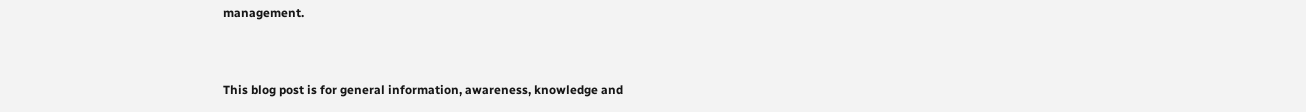management.


This blog post is for general information, awareness, knowledge and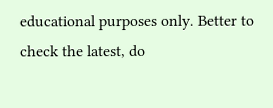educational purposes only. Better to check the latest, do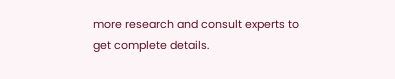more research and consult experts to get complete details.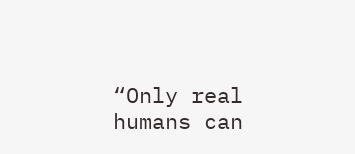“Only real humans can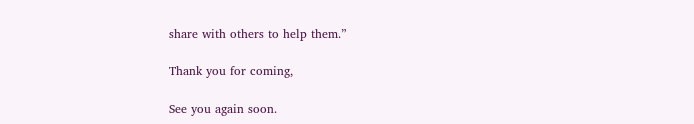share with others to help them.”

Thank you for coming,

See you again soon.